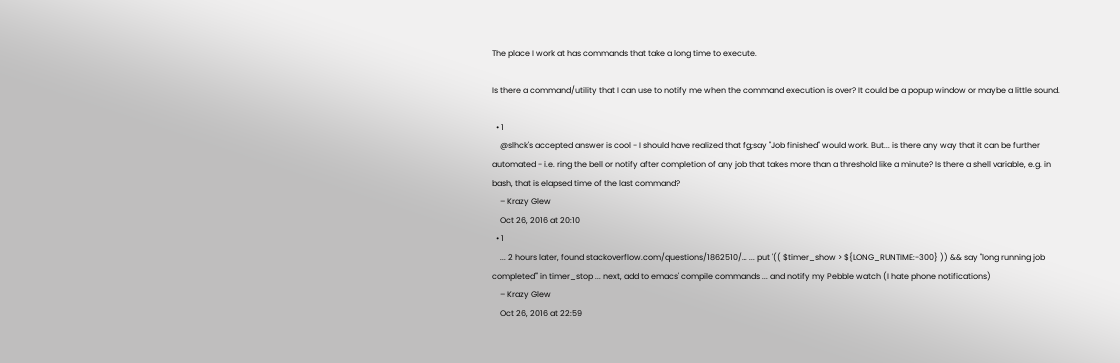The place I work at has commands that take a long time to execute.

Is there a command/utility that I can use to notify me when the command execution is over? It could be a popup window or maybe a little sound.

  • 1
    @slhck's accepted answer is cool - I should have realized that fg;say "Job finished" would work. But... is there any way that it can be further automated - i.e. ring the bell or notify after completion of any job that takes more than a threshold like a minute? Is there a shell variable, e.g. in bash, that is elapsed time of the last command?
    – Krazy Glew
    Oct 26, 2016 at 20:10
  • 1
    ... 2 hours later, found stackoverflow.com/questions/1862510/… ... put '(( $timer_show > ${LONG_RUNTIME:-300} )) && say "long running job completed"' in timer_stop ... next, add to emacs' compile commands ... and notify my Pebble watch (I hate phone notifications)
    – Krazy Glew
    Oct 26, 2016 at 22:59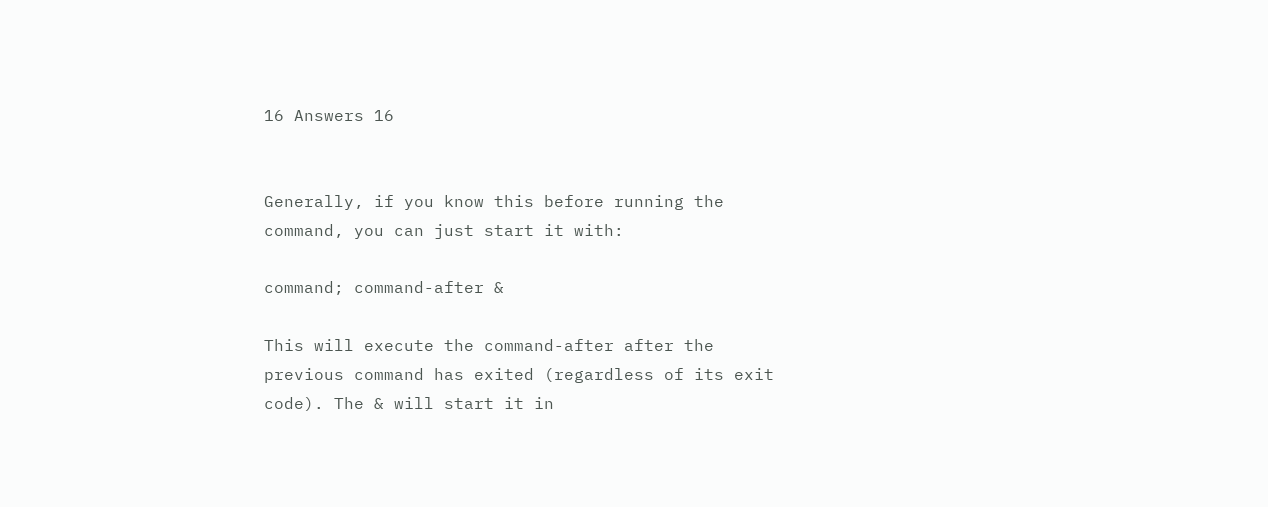16 Answers 16


Generally, if you know this before running the command, you can just start it with:

command; command-after &

This will execute the command-after after the previous command has exited (regardless of its exit code). The & will start it in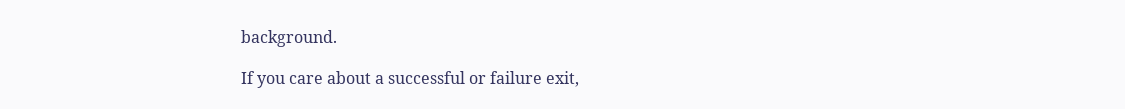background.

If you care about a successful or failure exit,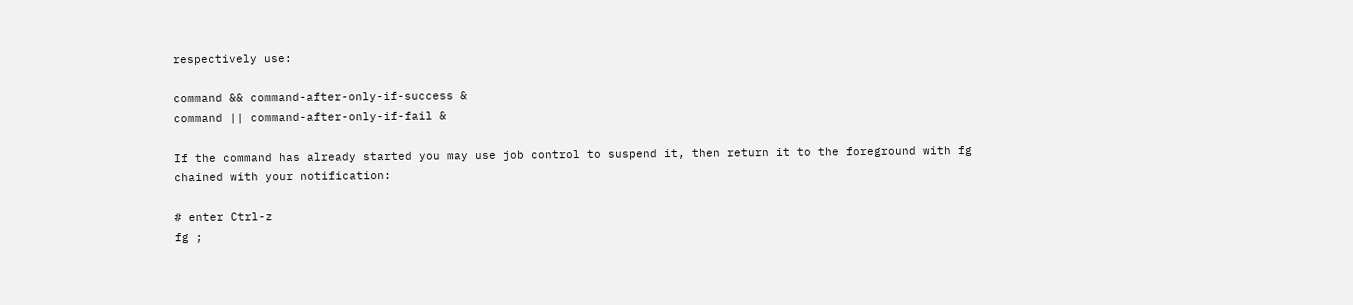respectively use:

command && command-after-only-if-success &
command || command-after-only-if-fail &

If the command has already started you may use job control to suspend it, then return it to the foreground with fg chained with your notification:

# enter Ctrl-z
fg ;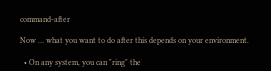command-after

Now … what you want to do after this depends on your environment.

  • On any system, you can "ring" the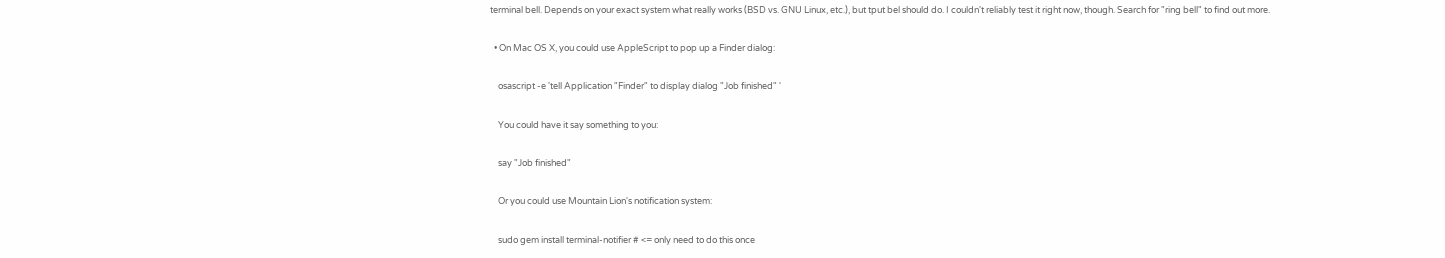terminal bell. Depends on your exact system what really works (BSD vs. GNU Linux, etc.), but tput bel should do. I couldn't reliably test it right now, though. Search for "ring bell" to find out more.

  • On Mac OS X, you could use AppleScript to pop up a Finder dialog:

    osascript -e 'tell Application "Finder" to display dialog "Job finished" '

    You could have it say something to you:

    say "Job finished"

    Or you could use Mountain Lion's notification system:

    sudo gem install terminal-notifier # <= only need to do this once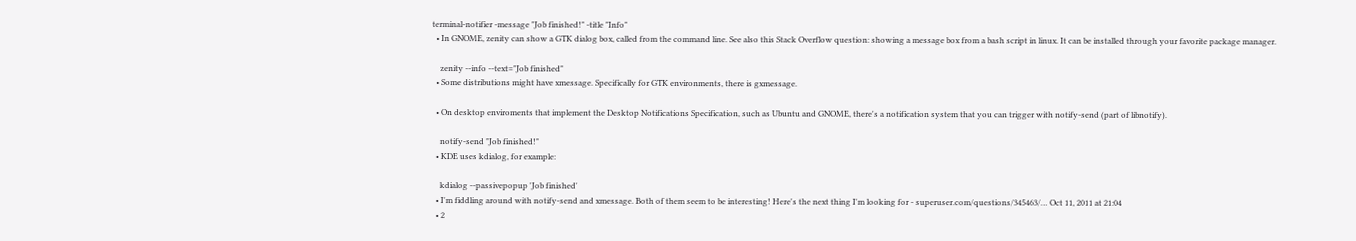terminal-notifier -message "Job finished!" -title "Info"
  • In GNOME, zenity can show a GTK dialog box, called from the command line. See also this Stack Overflow question: showing a message box from a bash script in linux. It can be installed through your favorite package manager.

    zenity --info --text="Job finished"
  • Some distributions might have xmessage. Specifically for GTK environments, there is gxmessage.

  • On desktop enviroments that implement the Desktop Notifications Specification, such as Ubuntu and GNOME, there's a notification system that you can trigger with notify-send (part of libnotify).

    notify-send "Job finished!"
  • KDE uses kdialog, for example:

    kdialog --passivepopup 'Job finished'
  • I'm fiddling around with notify-send and xmessage. Both of them seem to be interesting! Here's the next thing I'm looking for - superuser.com/questions/345463/… Oct 11, 2011 at 21:04
  • 2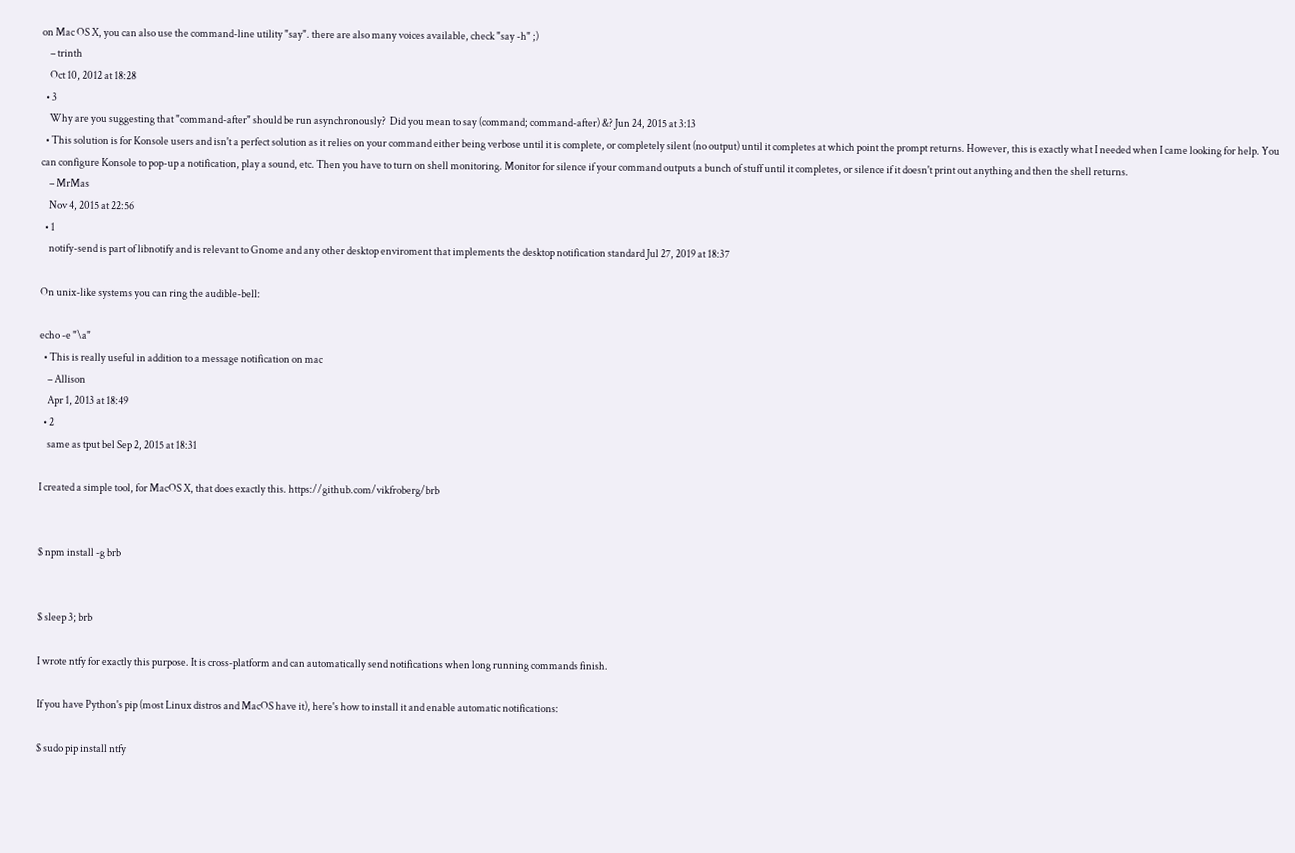on Mac OS X, you can also use the command-line utility "say". there are also many voices available, check "say -h" ;)
    – trinth
    Oct 10, 2012 at 18:28
  • 3
    Why are you suggesting that "command-after" should be run asynchronously?  Did you mean to say (command; command-after) &? Jun 24, 2015 at 3:13
  • This solution is for Konsole users and isn't a perfect solution as it relies on your command either being verbose until it is complete, or completely silent (no output) until it completes at which point the prompt returns. However, this is exactly what I needed when I came looking for help. You can configure Konsole to pop-up a notification, play a sound, etc. Then you have to turn on shell monitoring. Monitor for silence if your command outputs a bunch of stuff until it completes, or silence if it doesn't print out anything and then the shell returns.
    – MrMas
    Nov 4, 2015 at 22:56
  • 1
    notify-send is part of libnotify and is relevant to Gnome and any other desktop enviroment that implements the desktop notification standard Jul 27, 2019 at 18:37

On unix-like systems you can ring the audible-bell:

echo -e "\a"
  • This is really useful in addition to a message notification on mac
    – Allison
    Apr 1, 2013 at 18:49
  • 2
    same as tput bel Sep 2, 2015 at 18:31

I created a simple tool, for MacOS X, that does exactly this. https://github.com/vikfroberg/brb


$ npm install -g brb


$ sleep 3; brb

I wrote ntfy for exactly this purpose. It is cross-platform and can automatically send notifications when long running commands finish.

If you have Python's pip (most Linux distros and MacOS have it), here's how to install it and enable automatic notifications:

$ sudo pip install ntfy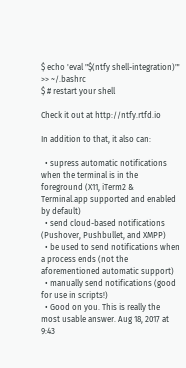$ echo 'eval "$(ntfy shell-integration)"' >> ~/.bashrc
$ # restart your shell

Check it out at http://ntfy.rtfd.io

In addition to that, it also can:

  • supress automatic notifications when the terminal is in the foreground (X11, iTerm2 & Terminal.app supported and enabled by default)
  • send cloud-based notifications (Pushover, Pushbullet, and XMPP)
  • be used to send notifications when a process ends (not the aforementioned automatic support)
  • manually send notifications (good for use in scripts!)
  • Good on you. This is really the most usable answer. Aug 18, 2017 at 9:43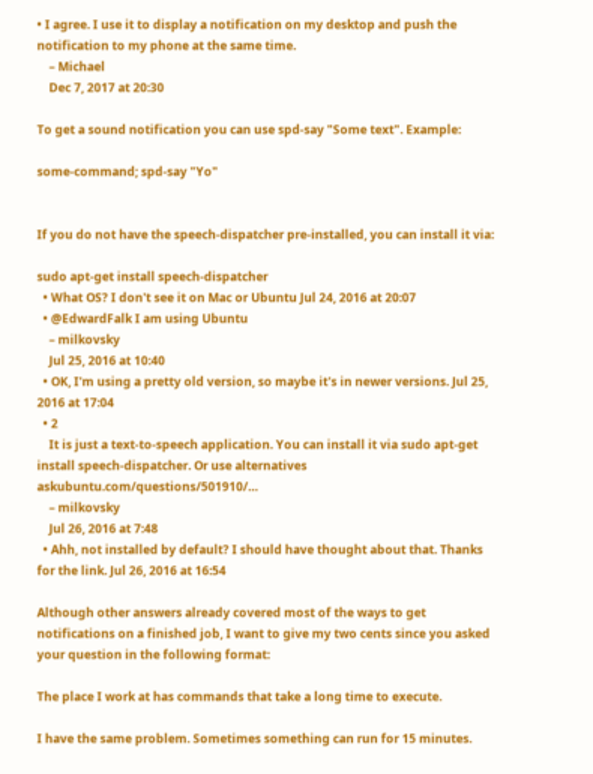• I agree. I use it to display a notification on my desktop and push the notification to my phone at the same time.
    – Michael
    Dec 7, 2017 at 20:30

To get a sound notification you can use spd-say "Some text". Example:

some-command; spd-say "Yo"


If you do not have the speech-dispatcher pre-installed, you can install it via:

sudo apt-get install speech-dispatcher
  • What OS? I don't see it on Mac or Ubuntu Jul 24, 2016 at 20:07
  • @EdwardFalk I am using Ubuntu
    – milkovsky
    Jul 25, 2016 at 10:40
  • OK, I'm using a pretty old version, so maybe it's in newer versions. Jul 25, 2016 at 17:04
  • 2
    It is just a text-to-speech application. You can install it via sudo apt-get install speech-dispatcher. Or use alternatives askubuntu.com/questions/501910/…
    – milkovsky
    Jul 26, 2016 at 7:48
  • Ahh, not installed by default? I should have thought about that. Thanks for the link. Jul 26, 2016 at 16:54

Although other answers already covered most of the ways to get notifications on a finished job, I want to give my two cents since you asked your question in the following format:

The place I work at has commands that take a long time to execute.

I have the same problem. Sometimes something can run for 15 minutes.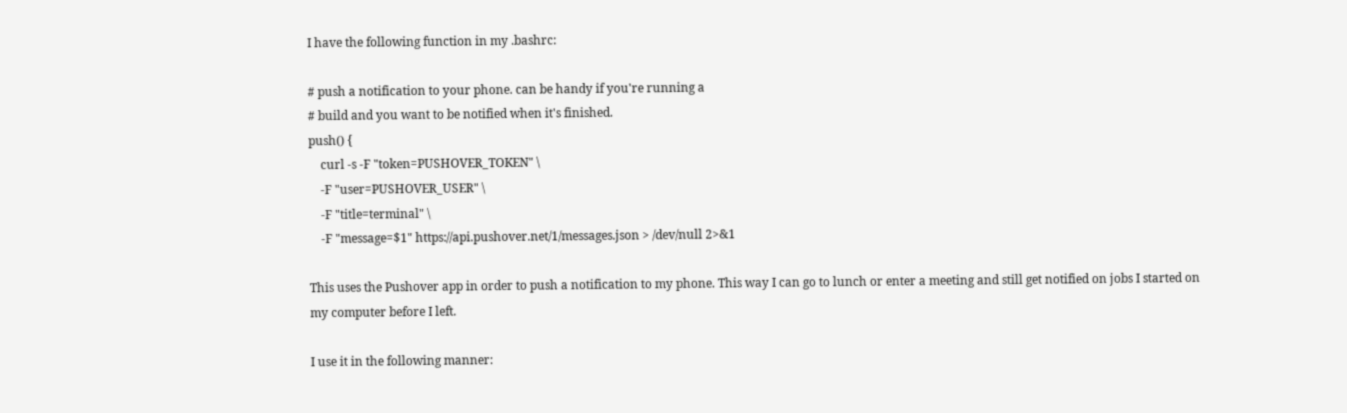I have the following function in my .bashrc:

# push a notification to your phone. can be handy if you're running a
# build and you want to be notified when it's finished.
push() {
    curl -s -F "token=PUSHOVER_TOKEN" \
    -F "user=PUSHOVER_USER" \
    -F "title=terminal" \
    -F "message=$1" https://api.pushover.net/1/messages.json > /dev/null 2>&1

This uses the Pushover app in order to push a notification to my phone. This way I can go to lunch or enter a meeting and still get notified on jobs I started on my computer before I left.

I use it in the following manner: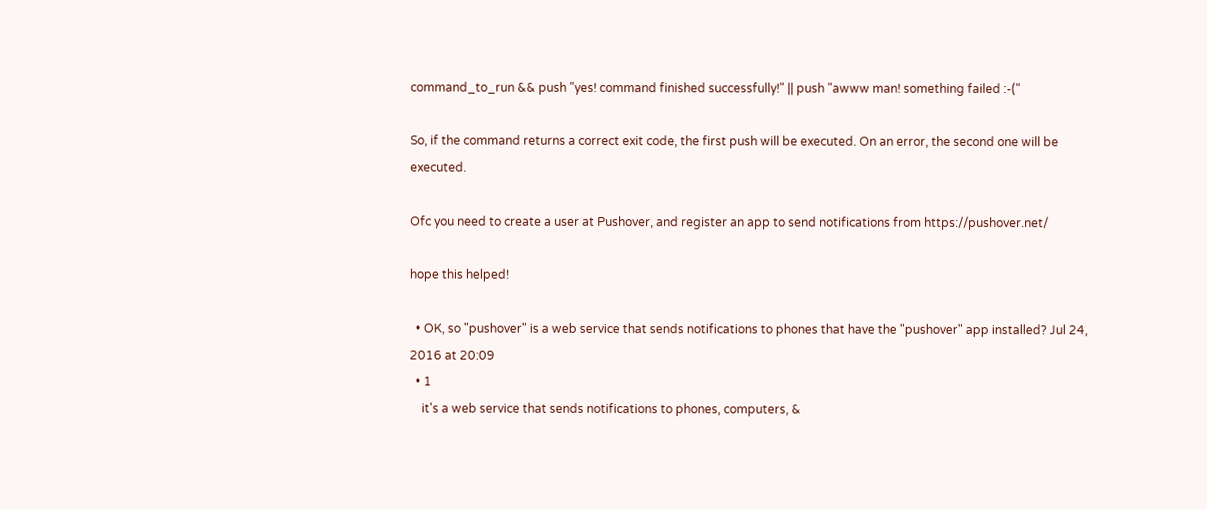command_to_run && push "yes! command finished successfully!" || push "awww man! something failed :-("

So, if the command returns a correct exit code, the first push will be executed. On an error, the second one will be executed.

Ofc you need to create a user at Pushover, and register an app to send notifications from https://pushover.net/

hope this helped!

  • OK, so "pushover" is a web service that sends notifications to phones that have the "pushover" app installed? Jul 24, 2016 at 20:09
  • 1
    it's a web service that sends notifications to phones, computers, &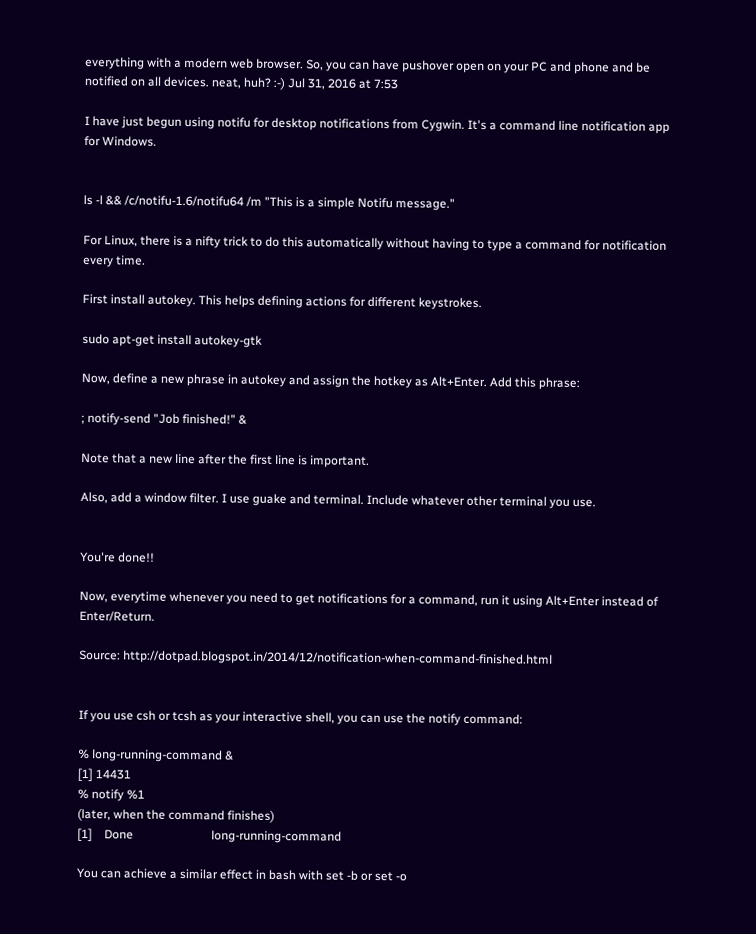everything with a modern web browser. So, you can have pushover open on your PC and phone and be notified on all devices. neat, huh? :-) Jul 31, 2016 at 7:53

I have just begun using notifu for desktop notifications from Cygwin. It's a command line notification app for Windows.


ls -l && /c/notifu-1.6/notifu64 /m "This is a simple Notifu message."

For Linux, there is a nifty trick to do this automatically without having to type a command for notification every time.

First install autokey. This helps defining actions for different keystrokes.

sudo apt-get install autokey-gtk

Now, define a new phrase in autokey and assign the hotkey as Alt+Enter. Add this phrase:

; notify-send "Job finished!" &

Note that a new line after the first line is important.

Also, add a window filter. I use guake and terminal. Include whatever other terminal you use.


You're done!!

Now, everytime whenever you need to get notifications for a command, run it using Alt+Enter instead of Enter/Return.

Source: http://dotpad.blogspot.in/2014/12/notification-when-command-finished.html


If you use csh or tcsh as your interactive shell, you can use the notify command:

% long-running-command &
[1] 14431
% notify %1
(later, when the command finishes)
[1]    Done                          long-running-command

You can achieve a similar effect in bash with set -b or set -o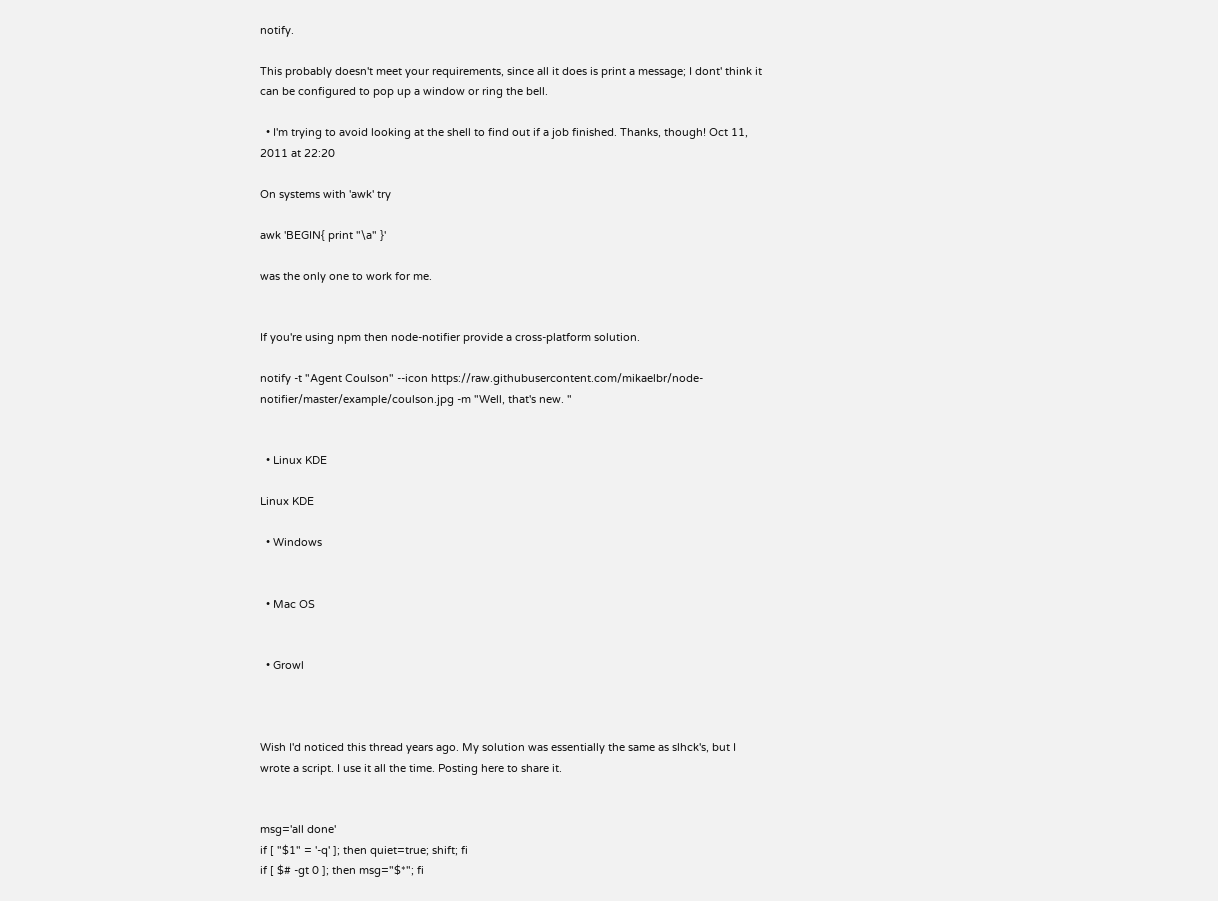notify.

This probably doesn't meet your requirements, since all it does is print a message; I dont' think it can be configured to pop up a window or ring the bell.

  • I'm trying to avoid looking at the shell to find out if a job finished. Thanks, though! Oct 11, 2011 at 22:20

On systems with 'awk' try

awk 'BEGIN{ print "\a" }'

was the only one to work for me.


If you're using npm then node-notifier provide a cross-platform solution.

notify -t "Agent Coulson" --icon https://raw.githubusercontent.com/mikaelbr/node-notifier/master/example/coulson.jpg -m "Well, that's new. "


  • Linux KDE

Linux KDE

  • Windows


  • Mac OS


  • Growl



Wish I'd noticed this thread years ago. My solution was essentially the same as slhck's, but I wrote a script. I use it all the time. Posting here to share it.


msg='all done'
if [ "$1" = '-q' ]; then quiet=true; shift; fi
if [ $# -gt 0 ]; then msg="$*"; fi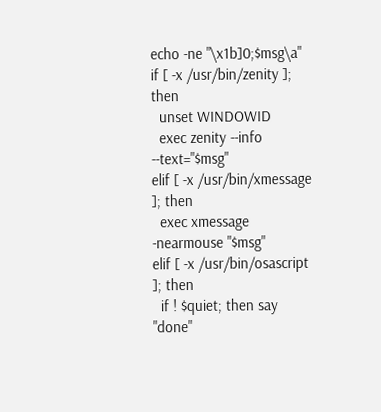echo -ne "\x1b]0;$msg\a"
if [ -x /usr/bin/zenity ]; then
  unset WINDOWID
  exec zenity --info --text="$msg"
elif [ -x /usr/bin/xmessage ]; then
  exec xmessage -nearmouse "$msg"
elif [ -x /usr/bin/osascript ]; then
  if ! $quiet; then say "done"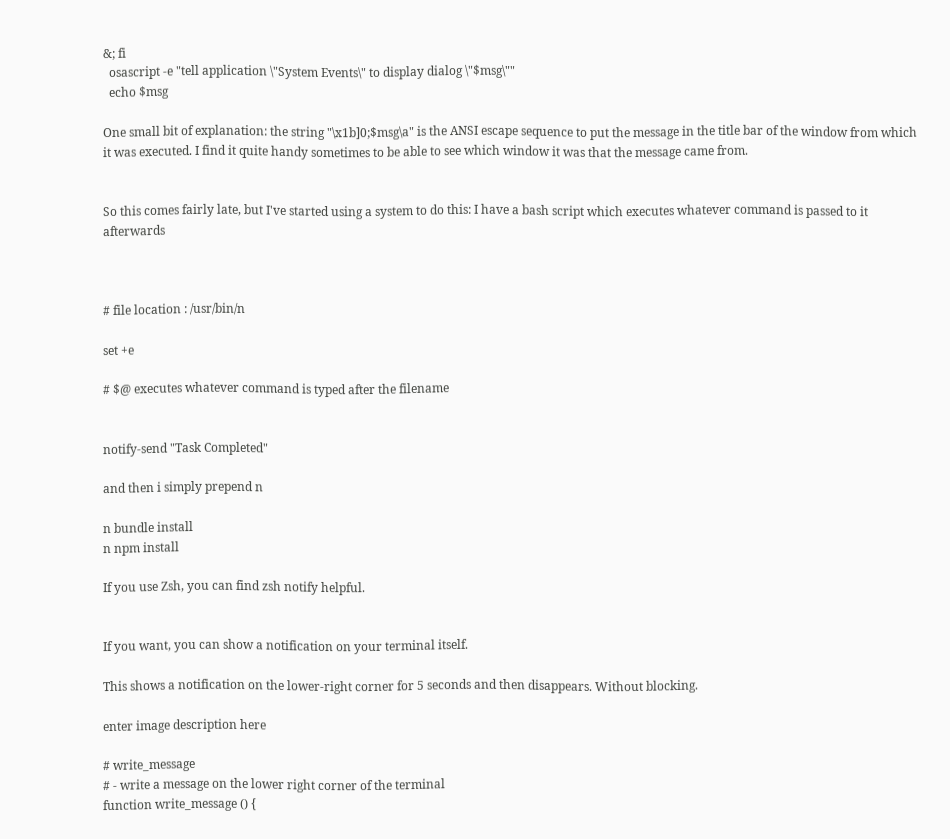&; fi
  osascript -e "tell application \"System Events\" to display dialog \"$msg\""
  echo $msg

One small bit of explanation: the string "\x1b]0;$msg\a" is the ANSI escape sequence to put the message in the title bar of the window from which it was executed. I find it quite handy sometimes to be able to see which window it was that the message came from.


So this comes fairly late, but I've started using a system to do this: I have a bash script which executes whatever command is passed to it afterwards



# file location : /usr/bin/n

set +e

# $@ executes whatever command is typed after the filename


notify-send "Task Completed"

and then i simply prepend n

n bundle install
n npm install

If you use Zsh, you can find zsh notify helpful.


If you want, you can show a notification on your terminal itself.

This shows a notification on the lower-right corner for 5 seconds and then disappears. Without blocking.

enter image description here

# write_message
# - write a message on the lower right corner of the terminal
function write_message () {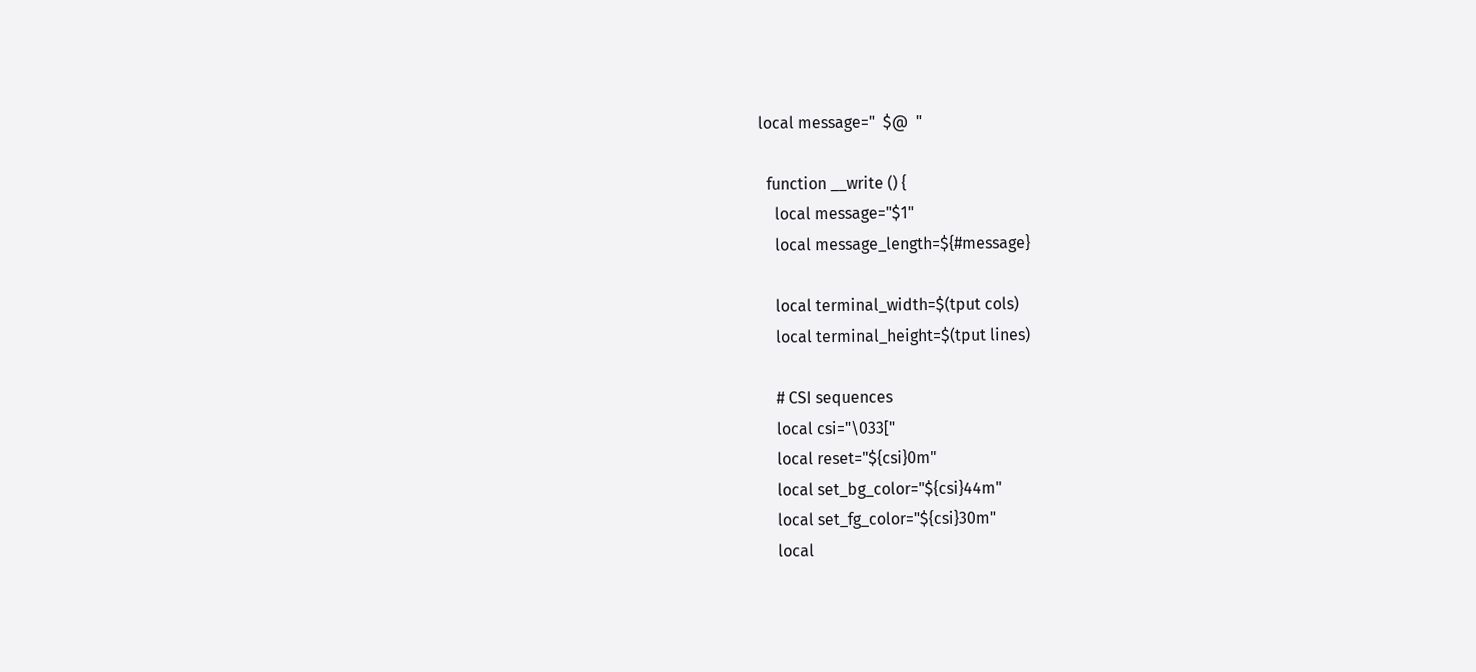local message="  $@  "

  function __write () {
    local message="$1"
    local message_length=${#message}

    local terminal_width=$(tput cols)
    local terminal_height=$(tput lines)

    # CSI sequences
    local csi="\033["
    local reset="${csi}0m"
    local set_bg_color="${csi}44m"
    local set_fg_color="${csi}30m"
    local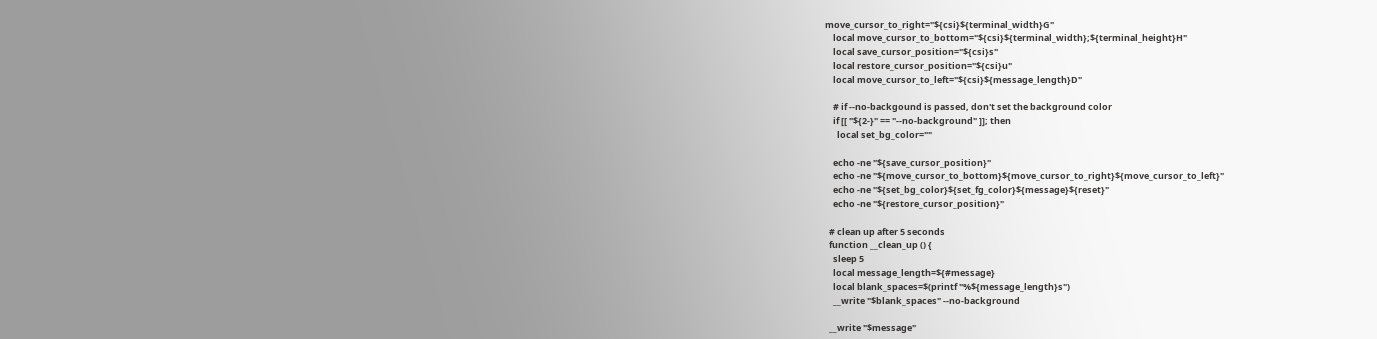move_cursor_to_right="${csi}${terminal_width}G"
    local move_cursor_to_bottom="${csi}${terminal_width};${terminal_height}H"
    local save_cursor_position="${csi}s"
    local restore_cursor_position="${csi}u"
    local move_cursor_to_left="${csi}${message_length}D"

    # if --no-backgound is passed, don't set the background color
    if [[ "${2-}" == "--no-background" ]]; then
      local set_bg_color=""

    echo -ne "${save_cursor_position}"
    echo -ne "${move_cursor_to_bottom}${move_cursor_to_right}${move_cursor_to_left}"
    echo -ne "${set_bg_color}${set_fg_color}${message}${reset}"
    echo -ne "${restore_cursor_position}"

  # clean up after 5 seconds
  function __clean_up () {
    sleep 5
    local message_length=${#message}
    local blank_spaces=$(printf "%${message_length}s")
    __write "$blank_spaces" --no-background

  __write "$message"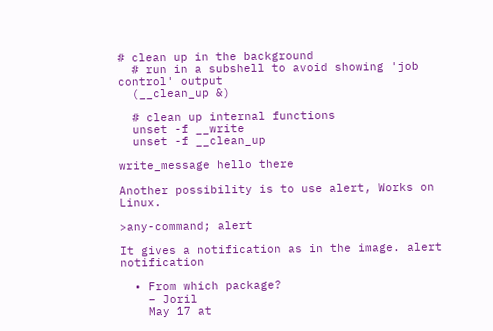# clean up in the background
  # run in a subshell to avoid showing 'job control' output
  (__clean_up &)

  # clean up internal functions
  unset -f __write
  unset -f __clean_up

write_message hello there

Another possibility is to use alert, Works on Linux.

>any-command; alert

It gives a notification as in the image. alert notification

  • From which package?
    – Joril
    May 17 at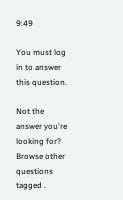9:49

You must log in to answer this question.

Not the answer you're looking for? Browse other questions tagged .